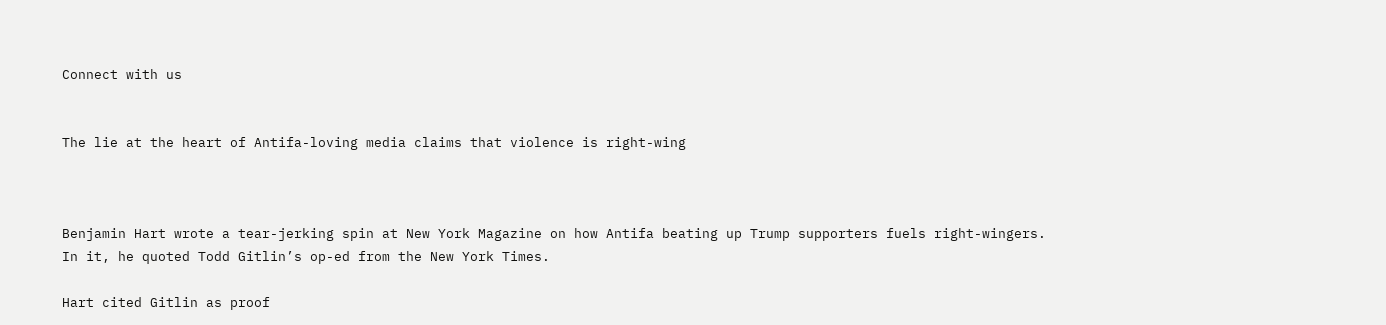Connect with us


The lie at the heart of Antifa-loving media claims that violence is right-wing



Benjamin Hart wrote a tear-jerking spin at New York Magazine on how Antifa beating up Trump supporters fuels right-wingers. In it, he quoted Todd Gitlin’s op-ed from the New York Times.

Hart cited Gitlin as proof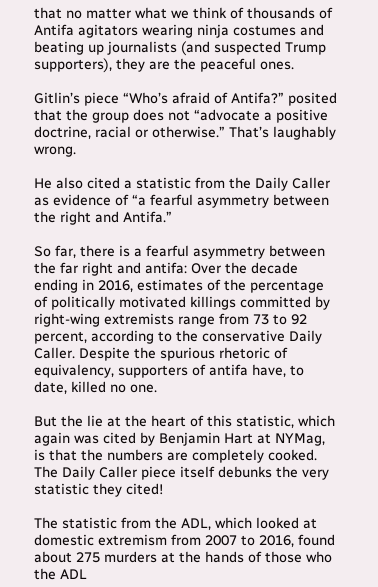that no matter what we think of thousands of Antifa agitators wearing ninja costumes and beating up journalists (and suspected Trump supporters), they are the peaceful ones.

Gitlin’s piece “Who’s afraid of Antifa?” posited that the group does not “advocate a positive doctrine, racial or otherwise.” That’s laughably wrong.

He also cited a statistic from the Daily Caller as evidence of “a fearful asymmetry between the right and Antifa.”

So far, there is a fearful asymmetry between the far right and antifa: Over the decade ending in 2016, estimates of the percentage of politically motivated killings committed by right-wing extremists range from 73 to 92 percent, according to the conservative Daily Caller. Despite the spurious rhetoric of equivalency, supporters of antifa have, to date, killed no one.

But the lie at the heart of this statistic, which again was cited by Benjamin Hart at NYMag, is that the numbers are completely cooked. The Daily Caller piece itself debunks the very statistic they cited!

The statistic from the ADL, which looked at domestic extremism from 2007 to 2016, found about 275 murders at the hands of those who the ADL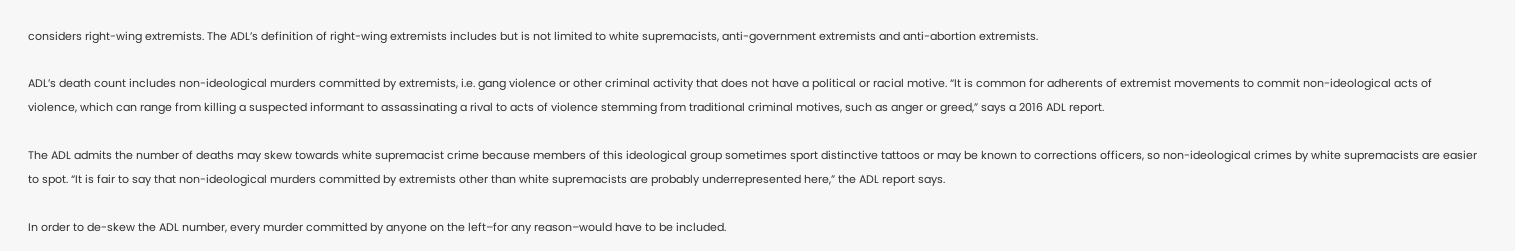considers right-wing extremists. The ADL’s definition of right-wing extremists includes but is not limited to white supremacists, anti-government extremists and anti-abortion extremists.

ADL’s death count includes non-ideological murders committed by extremists, i.e. gang violence or other criminal activity that does not have a political or racial motive. “It is common for adherents of extremist movements to commit non-ideological acts of violence, which can range from killing a suspected informant to assassinating a rival to acts of violence stemming from traditional criminal motives, such as anger or greed,” says a 2016 ADL report.

The ADL admits the number of deaths may skew towards white supremacist crime because members of this ideological group sometimes sport distinctive tattoos or may be known to corrections officers, so non-ideological crimes by white supremacists are easier to spot. “It is fair to say that non-ideological murders committed by extremists other than white supremacists are probably underrepresented here,” the ADL report says.

In order to de-skew the ADL number, every murder committed by anyone on the left–for any reason–would have to be included.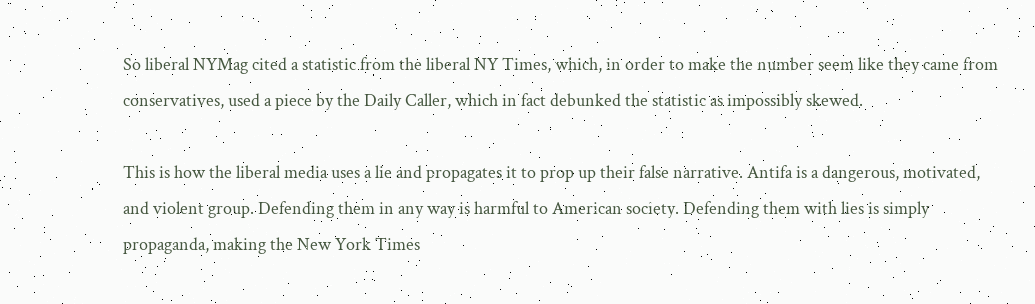So liberal NYMag cited a statistic from the liberal NY Times, which, in order to make the number seem like they came from conservatives, used a piece by the Daily Caller, which in fact debunked the statistic as impossibly skewed.

This is how the liberal media uses a lie and propagates it to prop up their false narrative. Antifa is a dangerous, motivated, and violent group. Defending them in any way is harmful to American society. Defending them with lies is simply propaganda, making the New York Times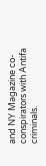and NY Magazine co-conspirators with Antifa criminals.